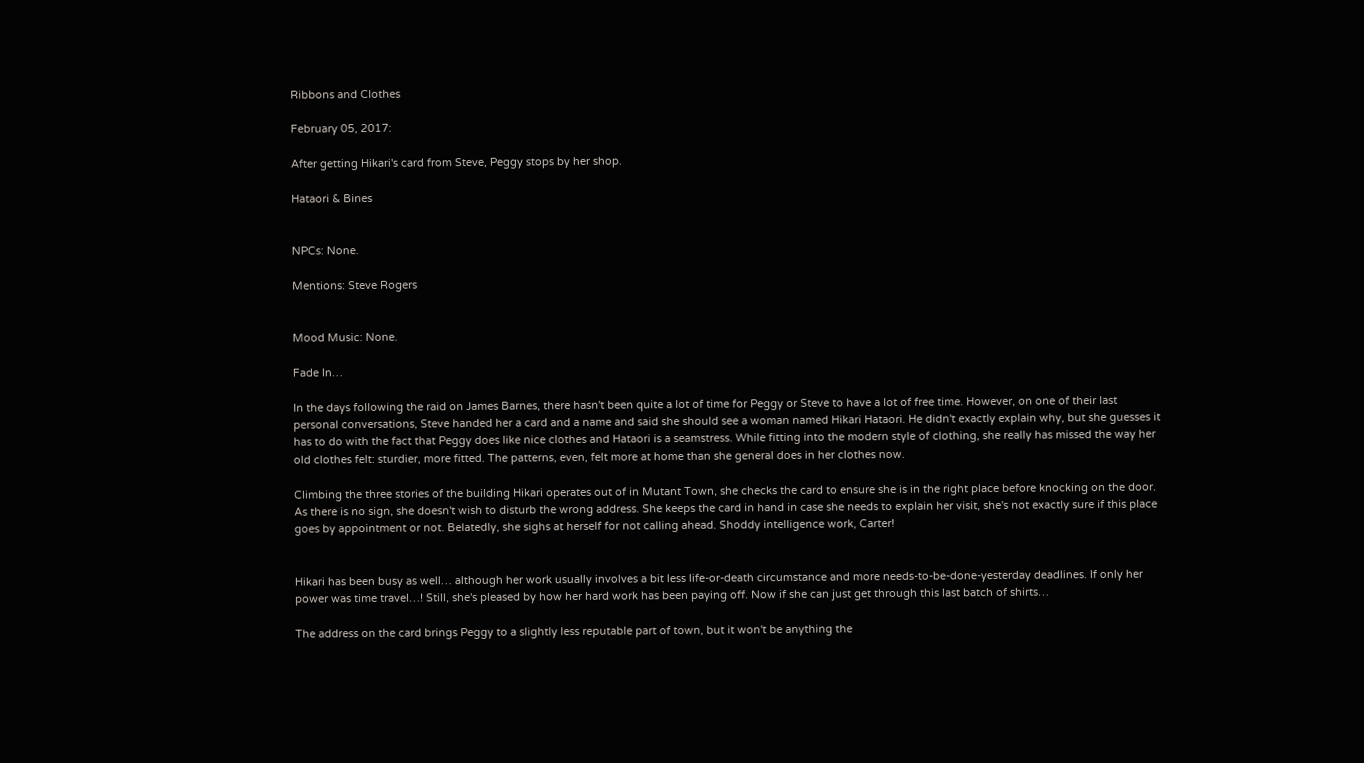Ribbons and Clothes

February 05, 2017:

After getting Hikari's card from Steve, Peggy stops by her shop.

Hataori & Bines


NPCs: None.

Mentions: Steve Rogers


Mood Music: None.

Fade In…

In the days following the raid on James Barnes, there hasn't been quite a lot of time for Peggy or Steve to have a lot of free time. However, on one of their last personal conversations, Steve handed her a card and a name and said she should see a woman named Hikari Hataori. He didn't exactly explain why, but she guesses it has to do with the fact that Peggy does like nice clothes and Hataori is a seamstress. While fitting into the modern style of clothing, she really has missed the way her old clothes felt: sturdier, more fitted. The patterns, even, felt more at home than she general does in her clothes now.

Climbing the three stories of the building Hikari operates out of in Mutant Town, she checks the card to ensure she is in the right place before knocking on the door. As there is no sign, she doesn't wish to disturb the wrong address. She keeps the card in hand in case she needs to explain her visit, she's not exactly sure if this place goes by appointment or not. Belatedly, she sighs at herself for not calling ahead. Shoddy intelligence work, Carter!


Hikari has been busy as well… although her work usually involves a bit less life-or-death circumstance and more needs-to-be-done-yesterday deadlines. If only her power was time travel…! Still, she's pleased by how her hard work has been paying off. Now if she can just get through this last batch of shirts…

The address on the card brings Peggy to a slightly less reputable part of town, but it won't be anything the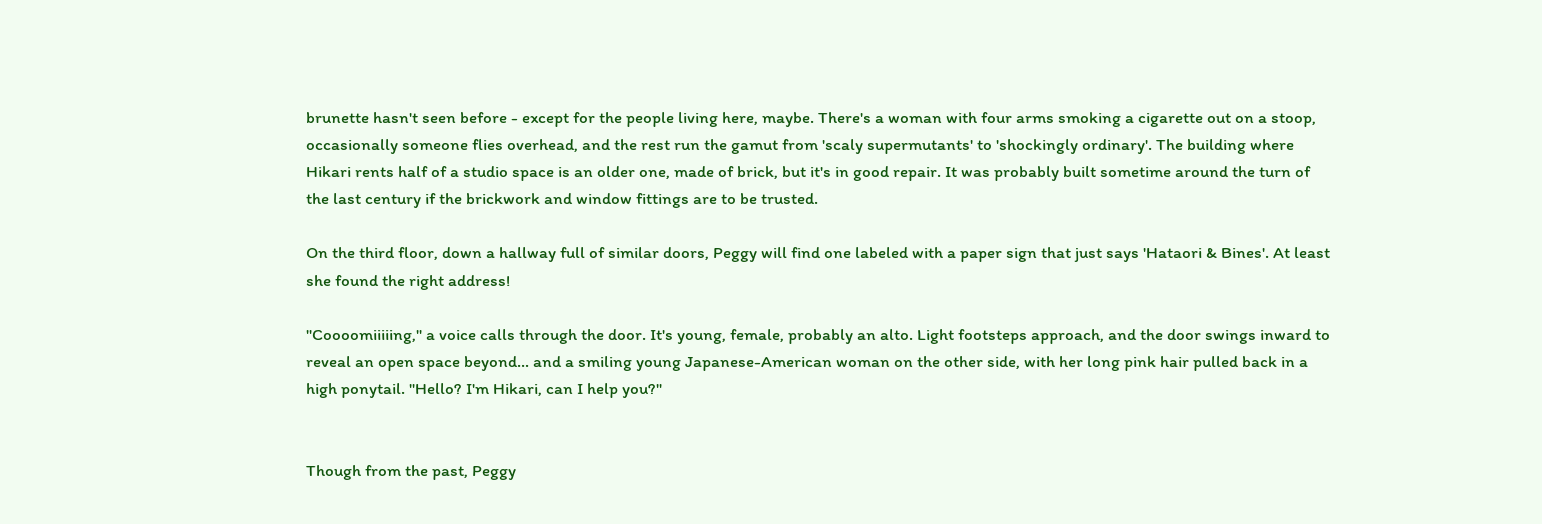brunette hasn't seen before - except for the people living here, maybe. There's a woman with four arms smoking a cigarette out on a stoop, occasionally someone flies overhead, and the rest run the gamut from 'scaly supermutants' to 'shockingly ordinary'. The building where Hikari rents half of a studio space is an older one, made of brick, but it's in good repair. It was probably built sometime around the turn of the last century if the brickwork and window fittings are to be trusted.

On the third floor, down a hallway full of similar doors, Peggy will find one labeled with a paper sign that just says 'Hataori & Bines'. At least she found the right address!

"Coooomiiiiing," a voice calls through the door. It's young, female, probably an alto. Light footsteps approach, and the door swings inward to reveal an open space beyond… and a smiling young Japanese-American woman on the other side, with her long pink hair pulled back in a high ponytail. "Hello? I'm Hikari, can I help you?"


Though from the past, Peggy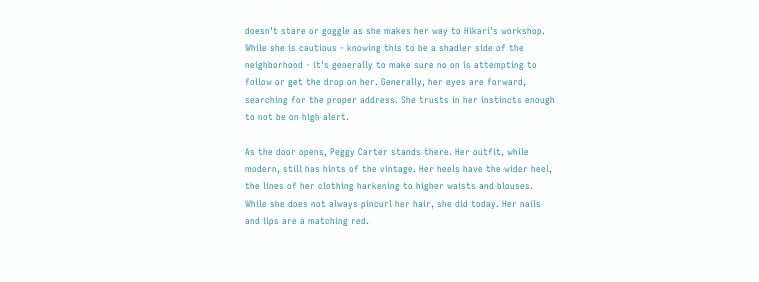doesn't stare or goggle as she makes her way to Hikari's workshop. While she is cautious - knowing this to be a shadier side of the neighborhood - it's generally to make sure no on is attempting to follow or get the drop on her. Generally, her eyes are forward, searching for the proper address. She trusts in her instincts enough to not be on high alert.

As the door opens, Peggy Carter stands there. Her outfit, while modern, still has hints of the vintage. Her heels have the wider heel, the lines of her clothing harkening to higher waists and blouses. While she does not always pincurl her hair, she did today. Her nails and lips are a matching red.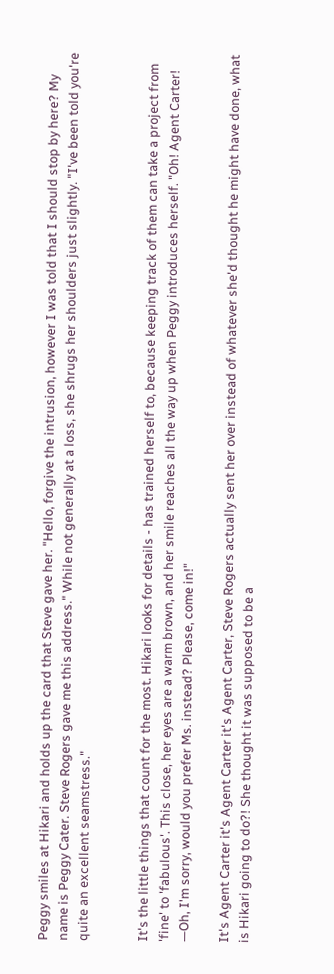Peggy smiles at Hikari and holds up the card that Steve gave her. "Hello, forgive the intrusion, however I was told that I should stop by here? My name is Peggy Cater. Steve Rogers gave me this address." While not generally at a loss, she shrugs her shoulders just slightly. "I've been told you're quite an excellent seamstress."


It's the little things that count for the most. Hikari looks for details - has trained herself to, because keeping track of them can take a project from 'fine' to 'fabulous'. This close, her eyes are a warm brown, and her smile reaches all the way up when Peggy introduces herself. "Oh! Agent Carter! —Oh, I'm sorry, would you prefer Ms. instead? Please, come in!"

It's Agent Carter it's Agent Carter it's Agent Carter, Steve Rogers actually sent her over instead of whatever she'd thought he might have done, what is Hikari going to do?! She thought it was supposed to be a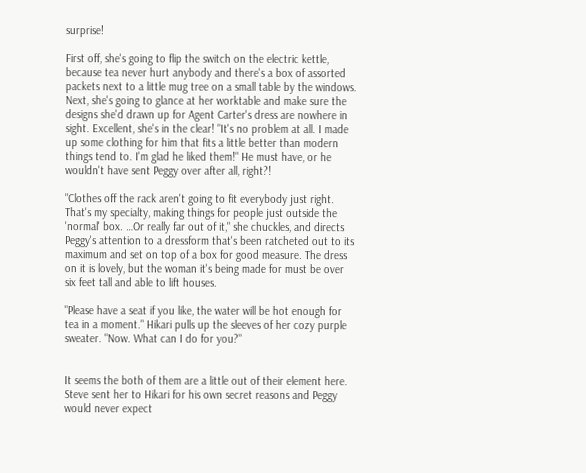surprise!

First off, she's going to flip the switch on the electric kettle, because tea never hurt anybody and there's a box of assorted packets next to a little mug tree on a small table by the windows. Next, she's going to glance at her worktable and make sure the designs she'd drawn up for Agent Carter's dress are nowhere in sight. Excellent, she's in the clear! "It's no problem at all. I made up some clothing for him that fits a little better than modern things tend to. I'm glad he liked them!" He must have, or he wouldn't have sent Peggy over after all, right?!

"Clothes off the rack aren't going to fit everybody just right. That's my specialty, making things for people just outside the 'normal' box. …Or really far out of it," she chuckles, and directs Peggy's attention to a dressform that's been ratcheted out to its maximum and set on top of a box for good measure. The dress on it is lovely, but the woman it's being made for must be over six feet tall and able to lift houses.

"Please have a seat if you like, the water will be hot enough for tea in a moment." Hikari pulls up the sleeves of her cozy purple sweater. "Now. What can I do for you?"


It seems the both of them are a little out of their element here. Steve sent her to Hikari for his own secret reasons and Peggy would never expect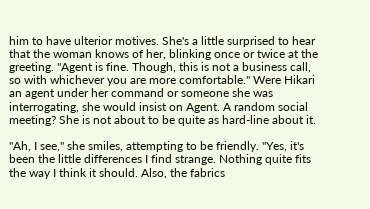him to have ulterior motives. She's a little surprised to hear that the woman knows of her, blinking once or twice at the greeting. "Agent is fine. Though, this is not a business call, so with whichever you are more comfortable." Were Hikari an agent under her command or someone she was interrogating, she would insist on Agent. A random social meeting? She is not about to be quite as hard-line about it.

"Ah, I see," she smiles, attempting to be friendly. "Yes, it's been the little differences I find strange. Nothing quite fits the way I think it should. Also, the fabrics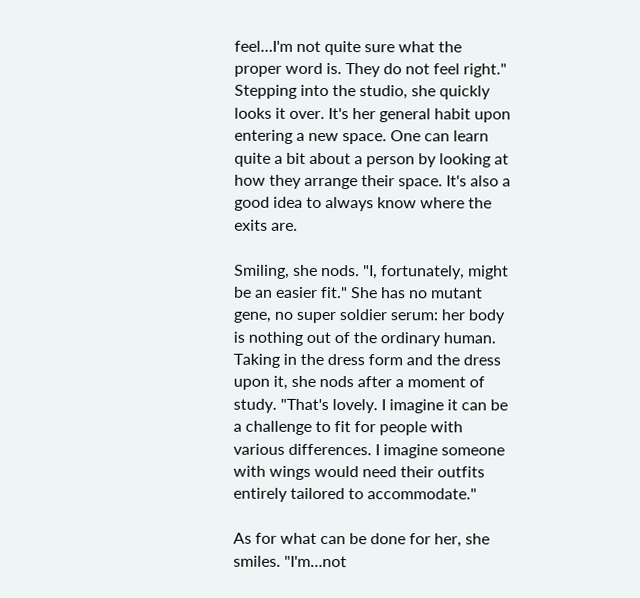feel…I'm not quite sure what the proper word is. They do not feel right." Stepping into the studio, she quickly looks it over. It's her general habit upon entering a new space. One can learn quite a bit about a person by looking at how they arrange their space. It's also a good idea to always know where the exits are.

Smiling, she nods. "I, fortunately, might be an easier fit." She has no mutant gene, no super soldier serum: her body is nothing out of the ordinary human. Taking in the dress form and the dress upon it, she nods after a moment of study. "That's lovely. I imagine it can be a challenge to fit for people with various differences. I imagine someone with wings would need their outfits entirely tailored to accommodate."

As for what can be done for her, she smiles. "I'm…not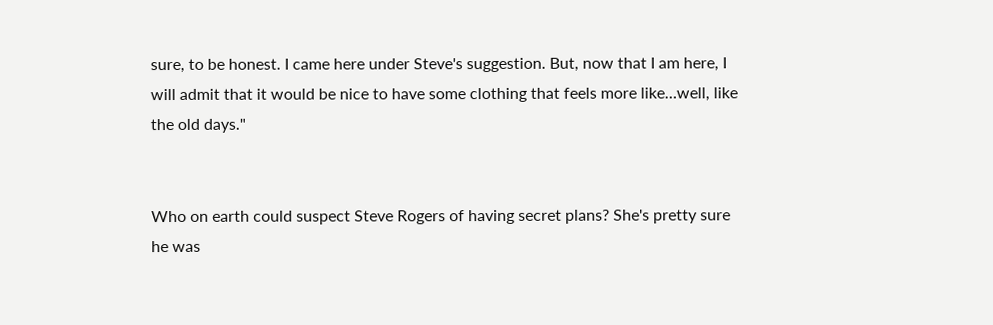sure, to be honest. I came here under Steve's suggestion. But, now that I am here, I will admit that it would be nice to have some clothing that feels more like…well, like the old days."


Who on earth could suspect Steve Rogers of having secret plans? She's pretty sure he was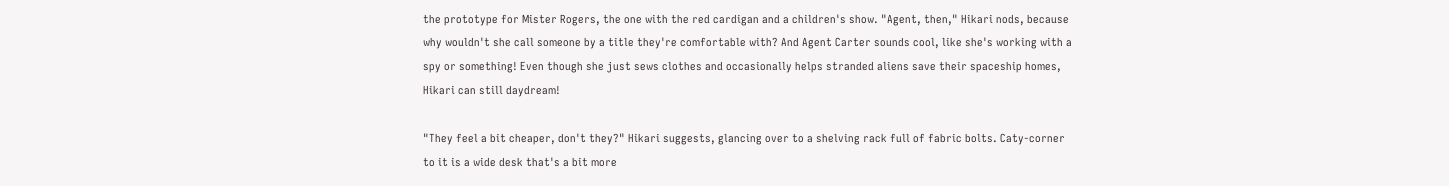the prototype for Mister Rogers, the one with the red cardigan and a children's show. "Agent, then," Hikari nods, because why wouldn't she call someone by a title they're comfortable with? And Agent Carter sounds cool, like she's working with a spy or something! Even though she just sews clothes and occasionally helps stranded aliens save their spaceship homes, Hikari can still daydream!

"They feel a bit cheaper, don't they?" Hikari suggests, glancing over to a shelving rack full of fabric bolts. Caty-corner to it is a wide desk that's a bit more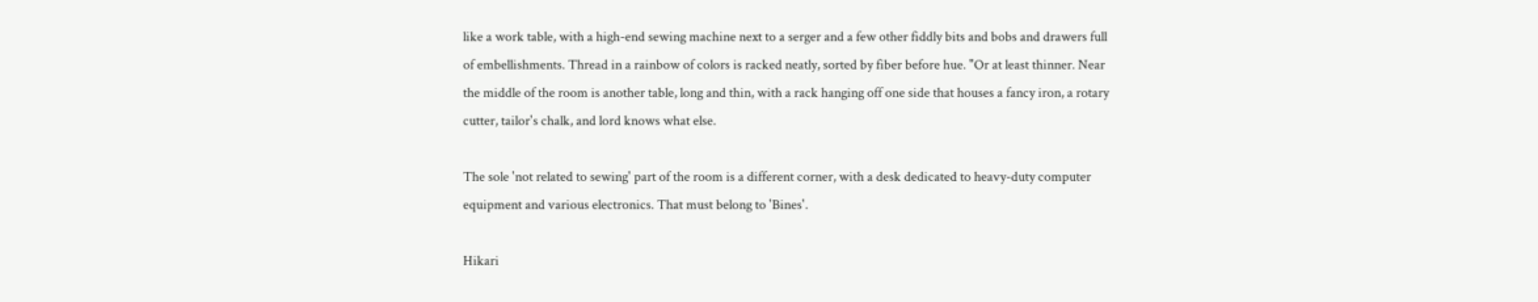like a work table, with a high-end sewing machine next to a serger and a few other fiddly bits and bobs and drawers full of embellishments. Thread in a rainbow of colors is racked neatly, sorted by fiber before hue. "Or at least thinner. Near the middle of the room is another table, long and thin, with a rack hanging off one side that houses a fancy iron, a rotary cutter, tailor's chalk, and lord knows what else.

The sole 'not related to sewing' part of the room is a different corner, with a desk dedicated to heavy-duty computer equipment and various electronics. That must belong to 'Bines'.

Hikari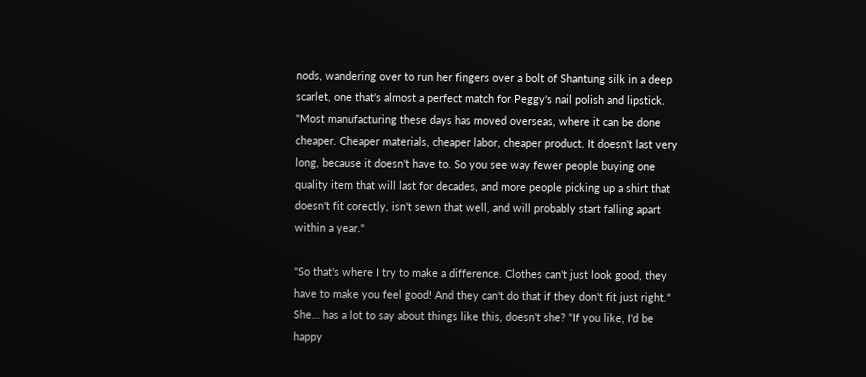nods, wandering over to run her fingers over a bolt of Shantung silk in a deep scarlet, one that's almost a perfect match for Peggy's nail polish and lipstick. "Most manufacturing these days has moved overseas, where it can be done cheaper. Cheaper materials, cheaper labor, cheaper product. It doesn't last very long, because it doesn't have to. So you see way fewer people buying one quality item that will last for decades, and more people picking up a shirt that doesn't fit corectly, isn't sewn that well, and will probably start falling apart within a year."

"So that's where I try to make a difference. Clothes can't just look good, they have to make you feel good! And they can't do that if they don't fit just right." She… has a lot to say about things like this, doesn't she? "If you like, I'd be happy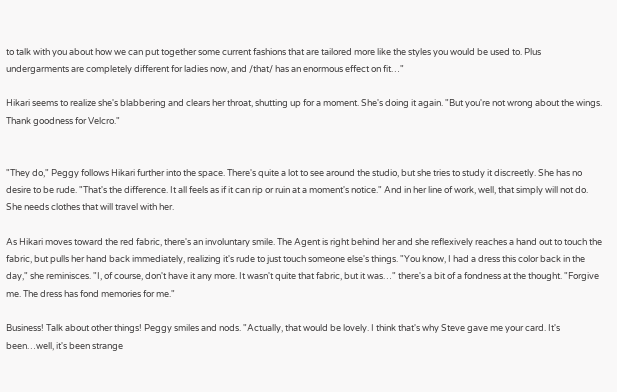to talk with you about how we can put together some current fashions that are tailored more like the styles you would be used to. Plus undergarments are completely different for ladies now, and /that/ has an enormous effect on fit…"

Hikari seems to realize she's blabbering and clears her throat, shutting up for a moment. She's doing it again. "But you're not wrong about the wings. Thank goodness for Velcro."


"They do," Peggy follows Hikari further into the space. There's quite a lot to see around the studio, but she tries to study it discreetly. She has no desire to be rude. "That's the difference. It all feels as if it can rip or ruin at a moment's notice." And in her line of work, well, that simply will not do. She needs clothes that will travel with her.

As Hikari moves toward the red fabric, there's an involuntary smile. The Agent is right behind her and she reflexively reaches a hand out to touch the fabric, but pulls her hand back immediately, realizing it's rude to just touch someone else's things. "You know, I had a dress this color back in the day," she reminisces. "I, of course, don't have it any more. It wasn't quite that fabric, but it was…" there's a bit of a fondness at the thought. "Forgive me. The dress has fond memories for me."

Business! Talk about other things! Peggy smiles and nods. "Actually, that would be lovely. I think that's why Steve gave me your card. It's been…well, it's been strange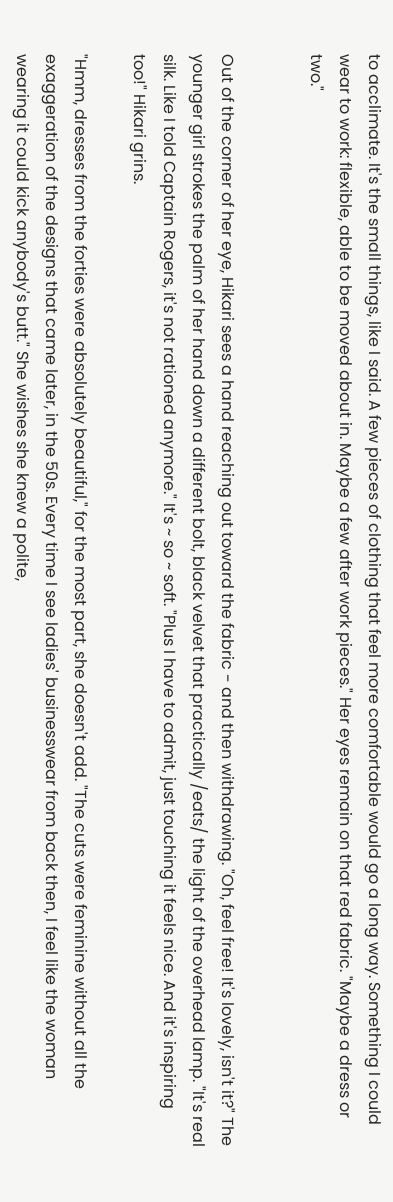to acclimate. It's the small things, like I said. A few pieces of clothing that feel more comfortable would go a long way. Something I could wear to work: flexible, able to be moved about in. Maybe a few after work pieces." Her eyes remain on that red fabric. "Maybe a dress or two."


Out of the corner of her eye, Hikari sees a hand reaching out toward the fabric - and then withdrawing. "Oh, feel free! It's lovely, isn't it?" The younger girl strokes the palm of her hand down a different bolt, black velvet that practically /eats/ the light of the overhead lamp. "It's real silk. Like I told Captain Rogers, it's not rationed anymore." It's ~ so ~ soft. "Plus I have to admit, just touching it feels nice. And it's inspiring too!" Hikari grins.

"Hmm, dresses from the forties were absolutely beautiful," for the most part, she doesn't add. "The cuts were feminine without all the exaggeration of the designs that came later, in the 50s. Every time I see ladies' businesswear from back then, I feel like the woman wearing it could kick anybody's butt." She wishes she knew a polite,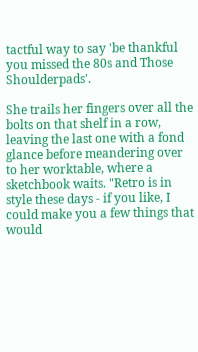tactful way to say 'be thankful you missed the 80s and Those Shoulderpads'.

She trails her fingers over all the bolts on that shelf in a row, leaving the last one with a fond glance before meandering over to her worktable, where a sketchbook waits. "Retro is in style these days - if you like, I could make you a few things that would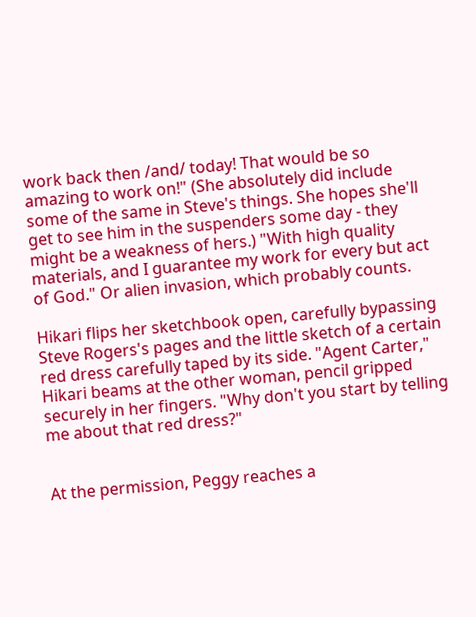work back then /and/ today! That would be so amazing to work on!" (She absolutely did include some of the same in Steve's things. She hopes she'll get to see him in the suspenders some day - they might be a weakness of hers.) "With high quality materials, and I guarantee my work for every but act of God." Or alien invasion, which probably counts.

Hikari flips her sketchbook open, carefully bypassing Steve Rogers's pages and the little sketch of a certain red dress carefully taped by its side. "Agent Carter," Hikari beams at the other woman, pencil gripped securely in her fingers. "Why don't you start by telling me about that red dress?"


At the permission, Peggy reaches a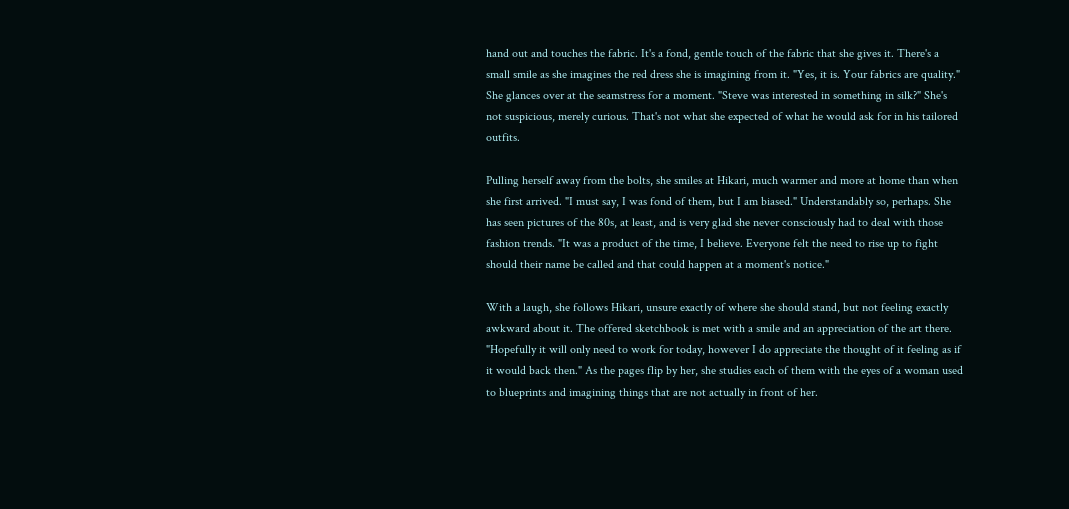hand out and touches the fabric. It's a fond, gentle touch of the fabric that she gives it. There's a small smile as she imagines the red dress she is imagining from it. "Yes, it is. Your fabrics are quality." She glances over at the seamstress for a moment. "Steve was interested in something in silk?" She's not suspicious, merely curious. That's not what she expected of what he would ask for in his tailored outfits.

Pulling herself away from the bolts, she smiles at Hikari, much warmer and more at home than when she first arrived. "I must say, I was fond of them, but I am biased." Understandably so, perhaps. She has seen pictures of the 80s, at least, and is very glad she never consciously had to deal with those fashion trends. "It was a product of the time, I believe. Everyone felt the need to rise up to fight should their name be called and that could happen at a moment's notice."

With a laugh, she follows Hikari, unsure exactly of where she should stand, but not feeling exactly awkward about it. The offered sketchbook is met with a smile and an appreciation of the art there. "Hopefully it will only need to work for today, however I do appreciate the thought of it feeling as if it would back then." As the pages flip by her, she studies each of them with the eyes of a woman used to blueprints and imagining things that are not actually in front of her.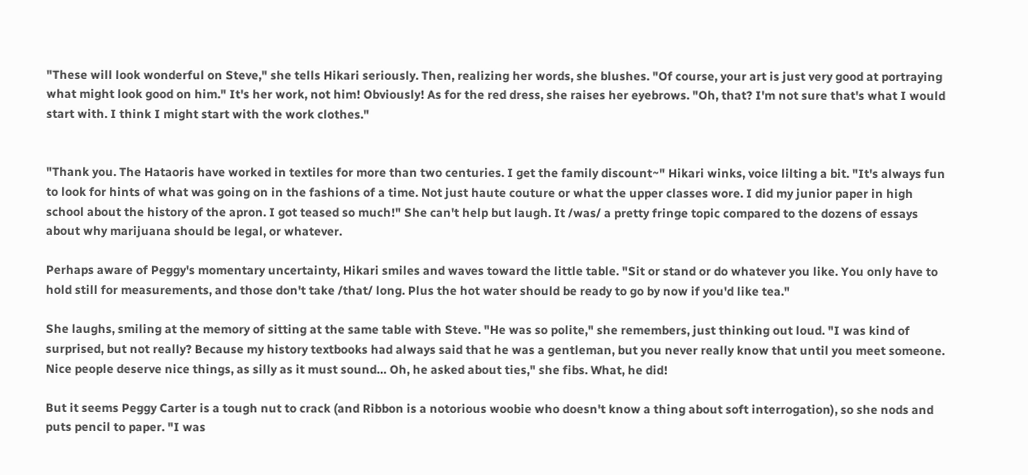"These will look wonderful on Steve," she tells Hikari seriously. Then, realizing her words, she blushes. "Of course, your art is just very good at portraying what might look good on him." It's her work, not him! Obviously! As for the red dress, she raises her eyebrows. "Oh, that? I'm not sure that's what I would start with. I think I might start with the work clothes."


"Thank you. The Hataoris have worked in textiles for more than two centuries. I get the family discount~" Hikari winks, voice lilting a bit. "It's always fun to look for hints of what was going on in the fashions of a time. Not just haute couture or what the upper classes wore. I did my junior paper in high school about the history of the apron. I got teased so much!" She can't help but laugh. It /was/ a pretty fringe topic compared to the dozens of essays about why marijuana should be legal, or whatever.

Perhaps aware of Peggy's momentary uncertainty, Hikari smiles and waves toward the little table. "Sit or stand or do whatever you like. You only have to hold still for measurements, and those don't take /that/ long. Plus the hot water should be ready to go by now if you'd like tea."

She laughs, smiling at the memory of sitting at the same table with Steve. "He was so polite," she remembers, just thinking out loud. "I was kind of surprised, but not really? Because my history textbooks had always said that he was a gentleman, but you never really know that until you meet someone. Nice people deserve nice things, as silly as it must sound… Oh, he asked about ties," she fibs. What, he did!

But it seems Peggy Carter is a tough nut to crack (and Ribbon is a notorious woobie who doesn't know a thing about soft interrogation), so she nods and puts pencil to paper. "I was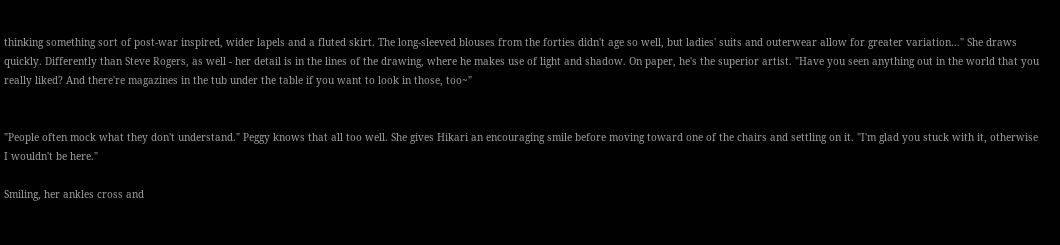thinking something sort of post-war inspired, wider lapels and a fluted skirt. The long-sleeved blouses from the forties didn't age so well, but ladies' suits and outerwear allow for greater variation…" She draws quickly. Differently than Steve Rogers, as well - her detail is in the lines of the drawing, where he makes use of light and shadow. On paper, he's the superior artist. "Have you seen anything out in the world that you really liked? And there're magazines in the tub under the table if you want to look in those, too~"


"People often mock what they don't understand." Peggy knows that all too well. She gives Hikari an encouraging smile before moving toward one of the chairs and settling on it. "I'm glad you stuck with it, otherwise I wouldn't be here."

Smiling, her ankles cross and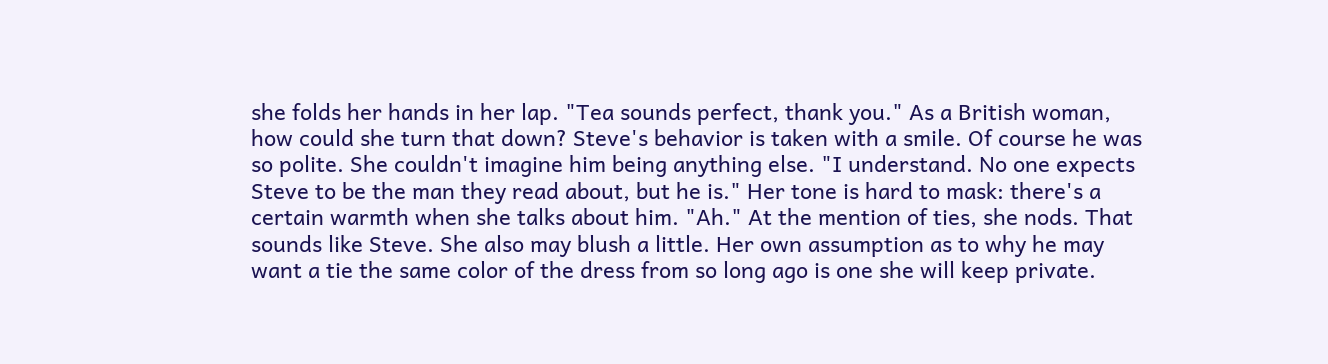she folds her hands in her lap. "Tea sounds perfect, thank you." As a British woman, how could she turn that down? Steve's behavior is taken with a smile. Of course he was so polite. She couldn't imagine him being anything else. "I understand. No one expects Steve to be the man they read about, but he is." Her tone is hard to mask: there's a certain warmth when she talks about him. "Ah." At the mention of ties, she nods. That sounds like Steve. She also may blush a little. Her own assumption as to why he may want a tie the same color of the dress from so long ago is one she will keep private.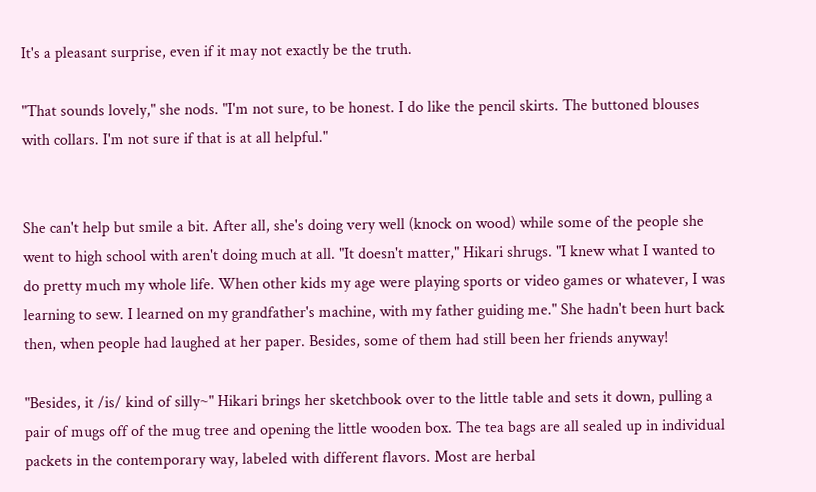It's a pleasant surprise, even if it may not exactly be the truth.

"That sounds lovely," she nods. "I'm not sure, to be honest. I do like the pencil skirts. The buttoned blouses with collars. I'm not sure if that is at all helpful."


She can't help but smile a bit. After all, she's doing very well (knock on wood) while some of the people she went to high school with aren't doing much at all. "It doesn't matter," Hikari shrugs. "I knew what I wanted to do pretty much my whole life. When other kids my age were playing sports or video games or whatever, I was learning to sew. I learned on my grandfather's machine, with my father guiding me." She hadn't been hurt back then, when people had laughed at her paper. Besides, some of them had still been her friends anyway!

"Besides, it /is/ kind of silly~" Hikari brings her sketchbook over to the little table and sets it down, pulling a pair of mugs off of the mug tree and opening the little wooden box. The tea bags are all sealed up in individual packets in the contemporary way, labeled with different flavors. Most are herbal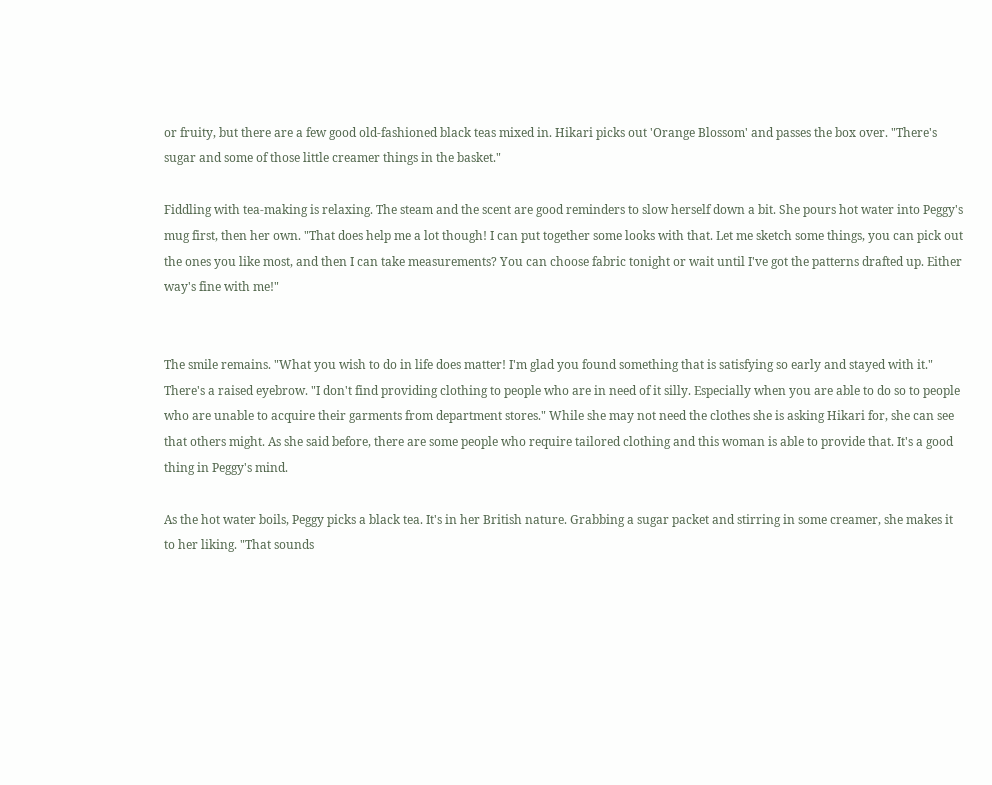or fruity, but there are a few good old-fashioned black teas mixed in. Hikari picks out 'Orange Blossom' and passes the box over. "There's sugar and some of those little creamer things in the basket."

Fiddling with tea-making is relaxing. The steam and the scent are good reminders to slow herself down a bit. She pours hot water into Peggy's mug first, then her own. "That does help me a lot though! I can put together some looks with that. Let me sketch some things, you can pick out the ones you like most, and then I can take measurements? You can choose fabric tonight or wait until I've got the patterns drafted up. Either way's fine with me!"


The smile remains. "What you wish to do in life does matter! I'm glad you found something that is satisfying so early and stayed with it." There's a raised eyebrow. "I don't find providing clothing to people who are in need of it silly. Especially when you are able to do so to people who are unable to acquire their garments from department stores." While she may not need the clothes she is asking Hikari for, she can see that others might. As she said before, there are some people who require tailored clothing and this woman is able to provide that. It's a good thing in Peggy's mind.

As the hot water boils, Peggy picks a black tea. It's in her British nature. Grabbing a sugar packet and stirring in some creamer, she makes it to her liking. "That sounds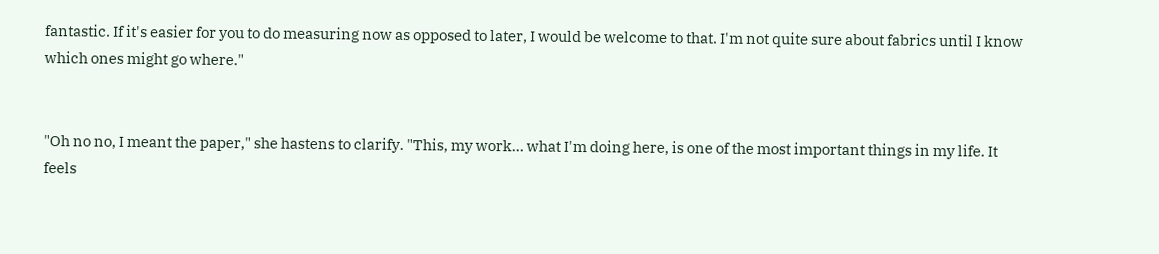fantastic. If it's easier for you to do measuring now as opposed to later, I would be welcome to that. I'm not quite sure about fabrics until I know which ones might go where."


"Oh no no, I meant the paper," she hastens to clarify. "This, my work… what I'm doing here, is one of the most important things in my life. It feels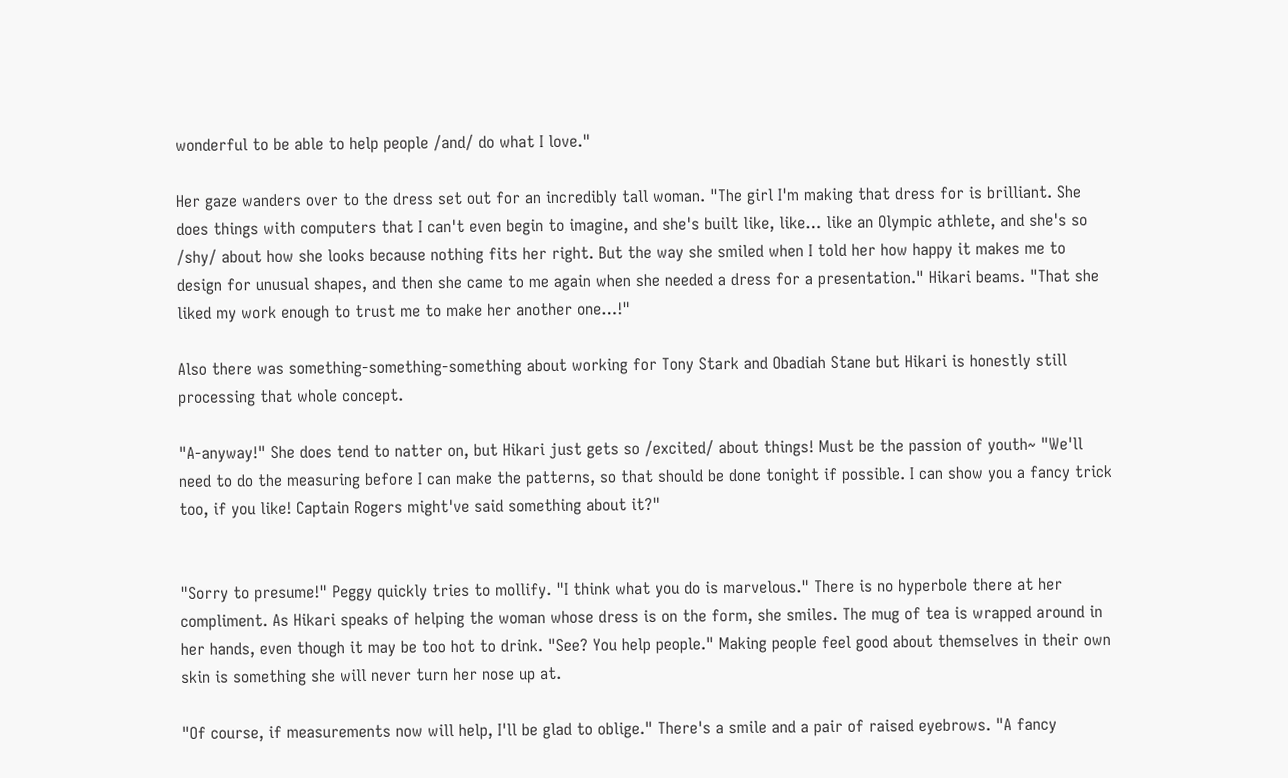wonderful to be able to help people /and/ do what I love."

Her gaze wanders over to the dress set out for an incredibly tall woman. "The girl I'm making that dress for is brilliant. She does things with computers that I can't even begin to imagine, and she's built like, like… like an Olympic athlete, and she's so /shy/ about how she looks because nothing fits her right. But the way she smiled when I told her how happy it makes me to design for unusual shapes, and then she came to me again when she needed a dress for a presentation." Hikari beams. "That she liked my work enough to trust me to make her another one…!"

Also there was something-something-something about working for Tony Stark and Obadiah Stane but Hikari is honestly still processing that whole concept.

"A-anyway!" She does tend to natter on, but Hikari just gets so /excited/ about things! Must be the passion of youth~ "We'll need to do the measuring before I can make the patterns, so that should be done tonight if possible. I can show you a fancy trick too, if you like! Captain Rogers might've said something about it?"


"Sorry to presume!" Peggy quickly tries to mollify. "I think what you do is marvelous." There is no hyperbole there at her compliment. As Hikari speaks of helping the woman whose dress is on the form, she smiles. The mug of tea is wrapped around in her hands, even though it may be too hot to drink. "See? You help people." Making people feel good about themselves in their own skin is something she will never turn her nose up at.

"Of course, if measurements now will help, I'll be glad to oblige." There's a smile and a pair of raised eyebrows. "A fancy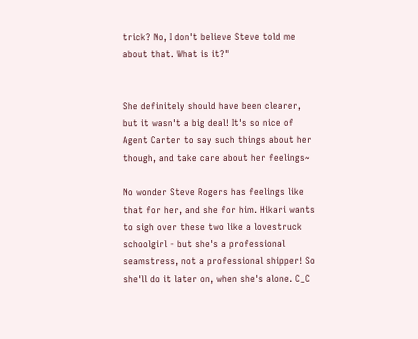trick? No, I don't believe Steve told me about that. What is it?"


She definitely should have been clearer, but it wasn't a big deal! It's so nice of Agent Carter to say such things about her though, and take care about her feelings~

No wonder Steve Rogers has feelings like that for her, and she for him. Hikari wants to sigh over these two like a lovestruck schoolgirl - but she's a professional seamstress, not a professional shipper! So she'll do it later on, when she's alone. C_C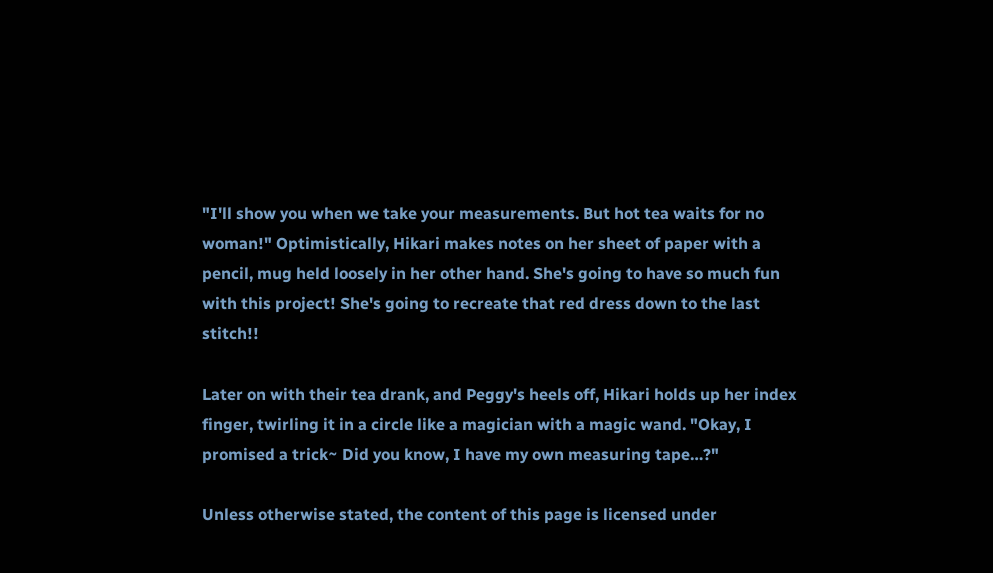"I'll show you when we take your measurements. But hot tea waits for no woman!" Optimistically, Hikari makes notes on her sheet of paper with a pencil, mug held loosely in her other hand. She's going to have so much fun with this project! She's going to recreate that red dress down to the last stitch!!

Later on with their tea drank, and Peggy's heels off, Hikari holds up her index finger, twirling it in a circle like a magician with a magic wand. "Okay, I promised a trick~ Did you know, I have my own measuring tape…?"

Unless otherwise stated, the content of this page is licensed under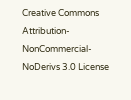Creative Commons Attribution-NonCommercial-NoDerivs 3.0 License